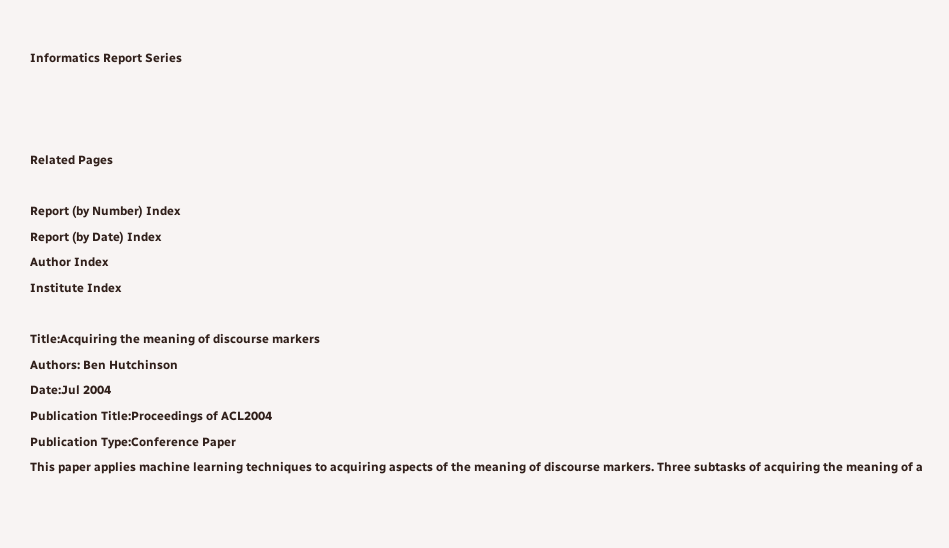Informatics Report Series



Related Pages

Report (by Number) Index
Report (by Date) Index
Author Index
Institute Index

Title:Acquiring the meaning of discourse markers
Authors: Ben Hutchinson
Date:Jul 2004
Publication Title:Proceedings of ACL2004
Publication Type:Conference Paper
This paper applies machine learning techniques to acquiring aspects of the meaning of discourse markers. Three subtasks of acquiring the meaning of a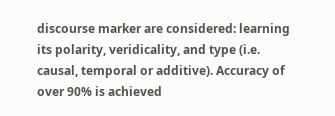discourse marker are considered: learning its polarity, veridicality, and type (i.e. causal, temporal or additive). Accuracy of over 90% is achieved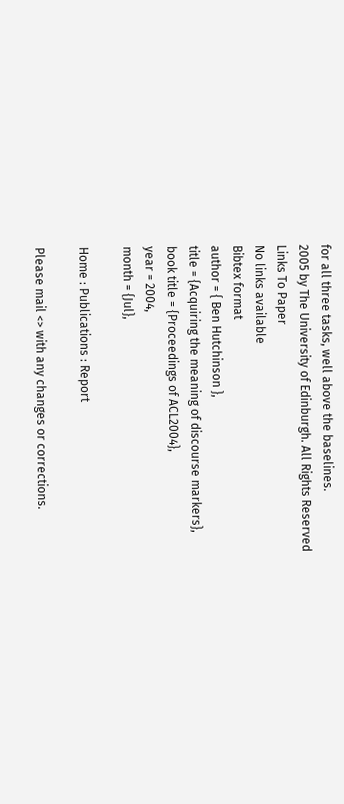for all three tasks, well above the baselines.
2005 by The University of Edinburgh. All Rights Reserved
Links To Paper
No links available
Bibtex format
author = { Ben Hutchinson },
title = {Acquiring the meaning of discourse markers},
book title = {Proceedings of ACL2004},
year = 2004,
month = {Jul},

Home : Publications : Report

Please mail <> with any changes or corrections.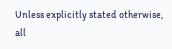Unless explicitly stated otherwise, all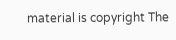material is copyright The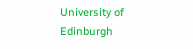University of Edinburgh